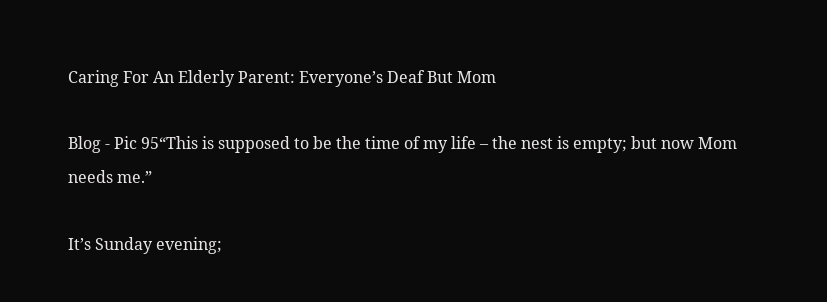Caring For An Elderly Parent: Everyone’s Deaf But Mom

Blog - Pic 95“This is supposed to be the time of my life – the nest is empty; but now Mom needs me.”

It’s Sunday evening;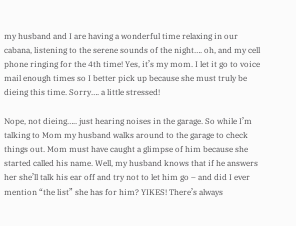my husband and I are having a wonderful time relaxing in our cabana, listening to the serene sounds of the night…. oh, and my cell phone ringing for the 4th time! Yes, it’s my mom. I let it go to voice mail enough times so I better pick up because she must truly be dieing this time. Sorry…. a little stressed!

Nope, not dieing….. just hearing noises in the garage. So while I’m talking to Mom my husband walks around to the garage to check things out. Mom must have caught a glimpse of him because she started called his name. Well, my husband knows that if he answers her she’ll talk his ear off and try not to let him go – and did I ever mention “the list” she has for him? YIKES! There’s always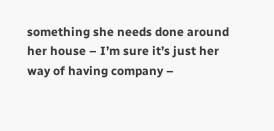something she needs done around her house – I’m sure it’s just her way of having company –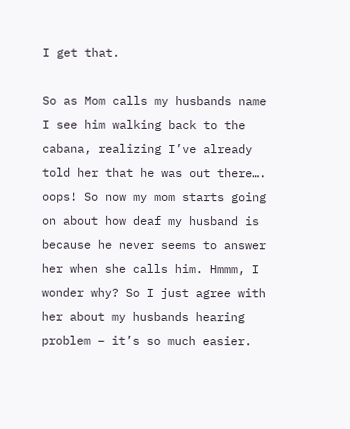I get that.

So as Mom calls my husbands name I see him walking back to the cabana, realizing I’ve already told her that he was out there…. oops! So now my mom starts going on about how deaf my husband is because he never seems to answer her when she calls him. Hmmm, I wonder why? So I just agree with her about my husbands hearing problem – it’s so much easier.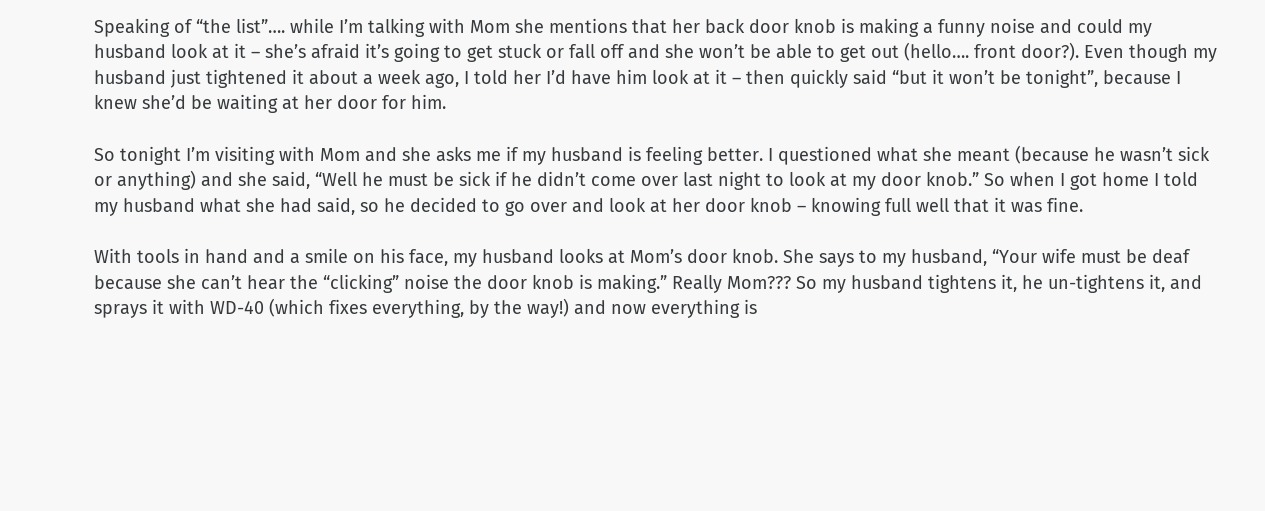Speaking of “the list”…. while I’m talking with Mom she mentions that her back door knob is making a funny noise and could my husband look at it – she’s afraid it’s going to get stuck or fall off and she won’t be able to get out (hello…. front door?). Even though my husband just tightened it about a week ago, I told her I’d have him look at it – then quickly said “but it won’t be tonight”, because I knew she’d be waiting at her door for him.

So tonight I’m visiting with Mom and she asks me if my husband is feeling better. I questioned what she meant (because he wasn’t sick or anything) and she said, “Well he must be sick if he didn’t come over last night to look at my door knob.” So when I got home I told my husband what she had said, so he decided to go over and look at her door knob – knowing full well that it was fine.

With tools in hand and a smile on his face, my husband looks at Mom’s door knob. She says to my husband, “Your wife must be deaf because she can’t hear the “clicking” noise the door knob is making.” Really Mom??? So my husband tightens it, he un-tightens it, and sprays it with WD-40 (which fixes everything, by the way!) and now everything is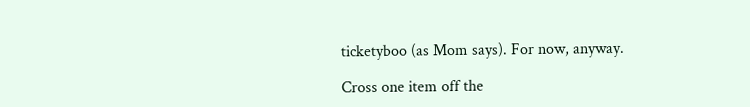ticketyboo (as Mom says). For now, anyway.

Cross one item off the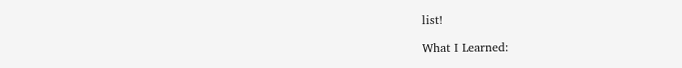list!

What I Learned: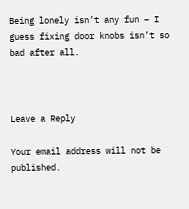Being lonely isn’t any fun – I guess fixing door knobs isn’t so bad after all.



Leave a Reply

Your email address will not be published.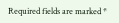Required fields are marked *